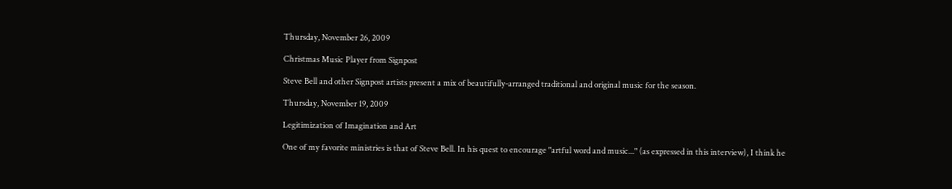Thursday, November 26, 2009

Christmas Music Player from Signpost

Steve Bell and other Signpost artists present a mix of beautifully-arranged traditional and original music for the season.

Thursday, November 19, 2009

Legitimization of Imagination and Art

One of my favorite ministries is that of Steve Bell. In his quest to encourage "artful word and music..." (as expressed in this interview), I think he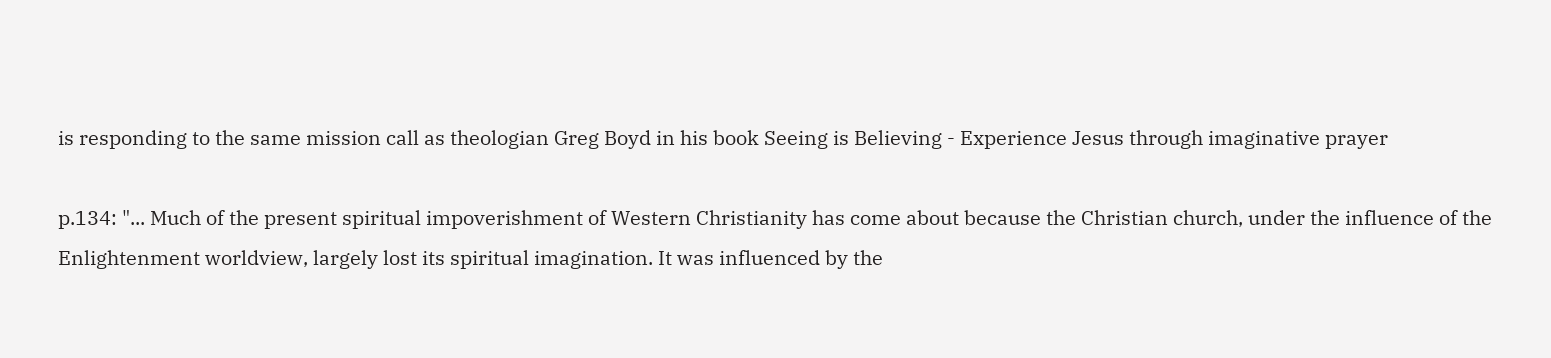is responding to the same mission call as theologian Greg Boyd in his book Seeing is Believing - Experience Jesus through imaginative prayer

p.134: "... Much of the present spiritual impoverishment of Western Christianity has come about because the Christian church, under the influence of the Enlightenment worldview, largely lost its spiritual imagination. It was influenced by the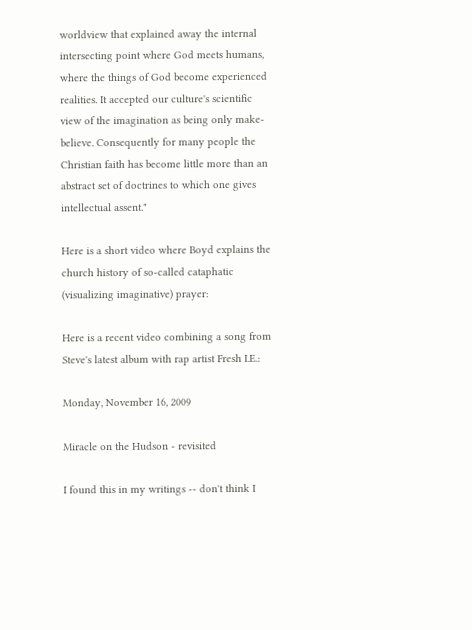worldview that explained away the internal intersecting point where God meets humans, where the things of God become experienced realities. It accepted our culture's scientific view of the imagination as being only make-believe. Consequently for many people the Christian faith has become little more than an abstract set of doctrines to which one gives intellectual assent."

Here is a short video where Boyd explains the church history of so-called cataphatic (visualizing imaginative) prayer:

Here is a recent video combining a song from Steve's latest album with rap artist Fresh I.E.:

Monday, November 16, 2009

Miracle on the Hudson - revisited

I found this in my writings -- don't think I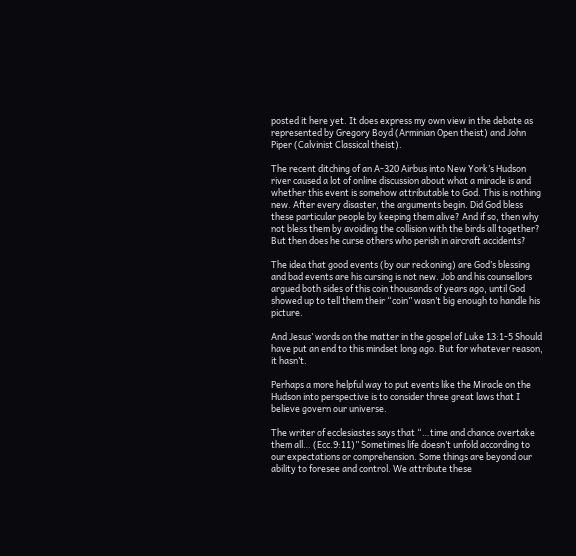posted it here yet. It does express my own view in the debate as represented by Gregory Boyd (Arminian Open theist) and John Piper (Calvinist Classical theist).

The recent ditching of an A-320 Airbus into New York’s Hudson river caused a lot of online discussion about what a miracle is and whether this event is somehow attributable to God. This is nothing new. After every disaster, the arguments begin. Did God bless these particular people by keeping them alive? And if so, then why not bless them by avoiding the collision with the birds all together? But then does he curse others who perish in aircraft accidents?

The idea that good events (by our reckoning) are God’s blessing and bad events are his cursing is not new. Job and his counsellors argued both sides of this coin thousands of years ago, until God showed up to tell them their “coin” wasn’t big enough to handle his picture.

And Jesus’ words on the matter in the gospel of Luke 13:1-5 Should have put an end to this mindset long ago. But for whatever reason, it hasn’t.

Perhaps a more helpful way to put events like the Miracle on the Hudson into perspective is to consider three great laws that I believe govern our universe.

The writer of ecclesiastes says that “…time and chance overtake them all… (Ecc.9:11)” Sometimes life doesn’t unfold according to our expectations or comprehension. Some things are beyond our ability to foresee and control. We attribute these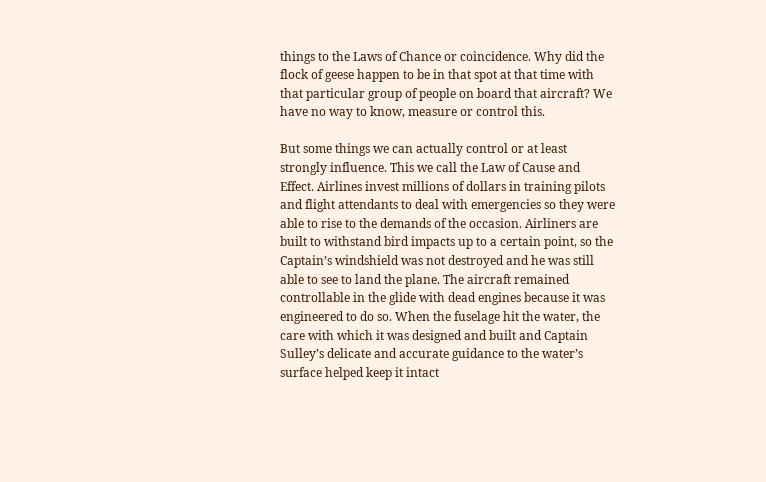things to the Laws of Chance or coincidence. Why did the flock of geese happen to be in that spot at that time with that particular group of people on board that aircraft? We have no way to know, measure or control this.

But some things we can actually control or at least strongly influence. This we call the Law of Cause and Effect. Airlines invest millions of dollars in training pilots and flight attendants to deal with emergencies so they were able to rise to the demands of the occasion. Airliners are built to withstand bird impacts up to a certain point, so the Captain’s windshield was not destroyed and he was still able to see to land the plane. The aircraft remained controllable in the glide with dead engines because it was engineered to do so. When the fuselage hit the water, the care with which it was designed and built and Captain Sulley’s delicate and accurate guidance to the water’s surface helped keep it intact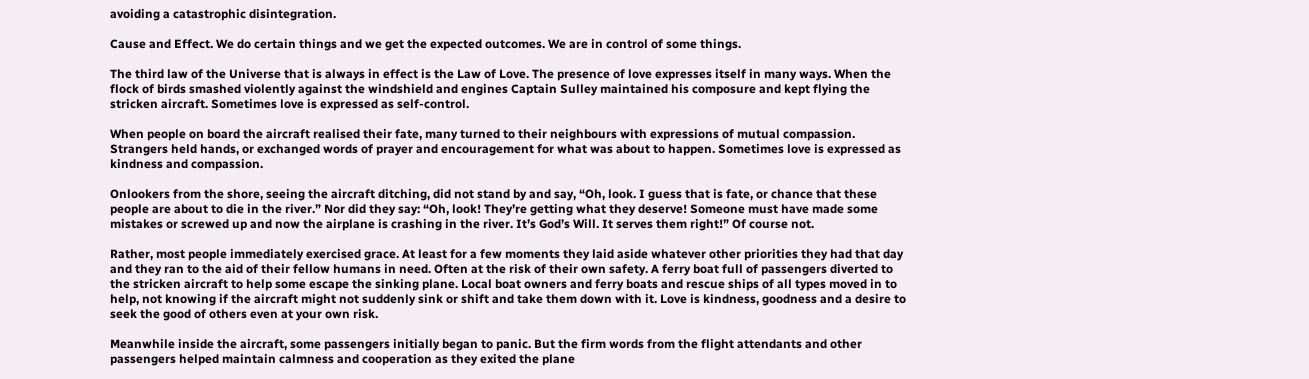avoiding a catastrophic disintegration.

Cause and Effect. We do certain things and we get the expected outcomes. We are in control of some things.

The third law of the Universe that is always in effect is the Law of Love. The presence of love expresses itself in many ways. When the flock of birds smashed violently against the windshield and engines Captain Sulley maintained his composure and kept flying the stricken aircraft. Sometimes love is expressed as self-control.

When people on board the aircraft realised their fate, many turned to their neighbours with expressions of mutual compassion. Strangers held hands, or exchanged words of prayer and encouragement for what was about to happen. Sometimes love is expressed as kindness and compassion.

Onlookers from the shore, seeing the aircraft ditching, did not stand by and say, “Oh, look. I guess that is fate, or chance that these people are about to die in the river.” Nor did they say: “Oh, look! They’re getting what they deserve! Someone must have made some mistakes or screwed up and now the airplane is crashing in the river. It’s God’s Will. It serves them right!” Of course not.

Rather, most people immediately exercised grace. At least for a few moments they laid aside whatever other priorities they had that day and they ran to the aid of their fellow humans in need. Often at the risk of their own safety. A ferry boat full of passengers diverted to the stricken aircraft to help some escape the sinking plane. Local boat owners and ferry boats and rescue ships of all types moved in to help, not knowing if the aircraft might not suddenly sink or shift and take them down with it. Love is kindness, goodness and a desire to seek the good of others even at your own risk.

Meanwhile inside the aircraft, some passengers initially began to panic. But the firm words from the flight attendants and other passengers helped maintain calmness and cooperation as they exited the plane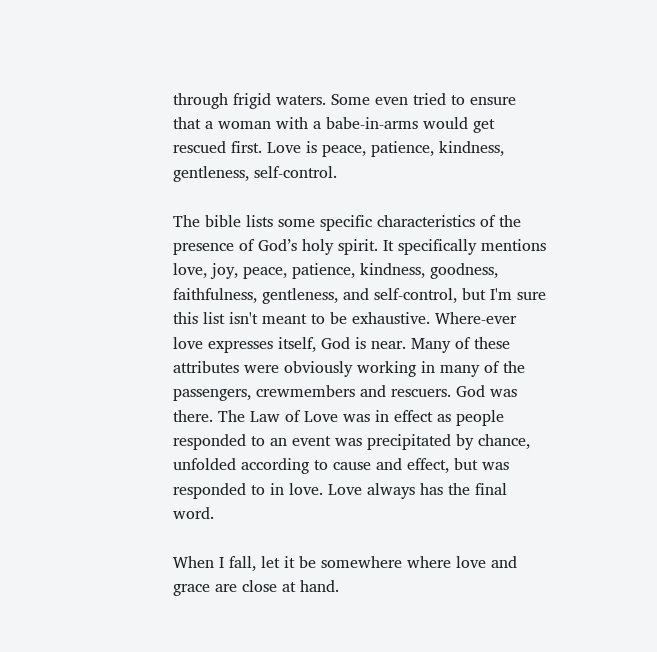through frigid waters. Some even tried to ensure that a woman with a babe-in-arms would get rescued first. Love is peace, patience, kindness, gentleness, self-control.

The bible lists some specific characteristics of the presence of God’s holy spirit. It specifically mentions love, joy, peace, patience, kindness, goodness, faithfulness, gentleness, and self-control, but I'm sure this list isn't meant to be exhaustive. Where-ever love expresses itself, God is near. Many of these attributes were obviously working in many of the passengers, crewmembers and rescuers. God was there. The Law of Love was in effect as people responded to an event was precipitated by chance, unfolded according to cause and effect, but was responded to in love. Love always has the final word.

When I fall, let it be somewhere where love and grace are close at hand.